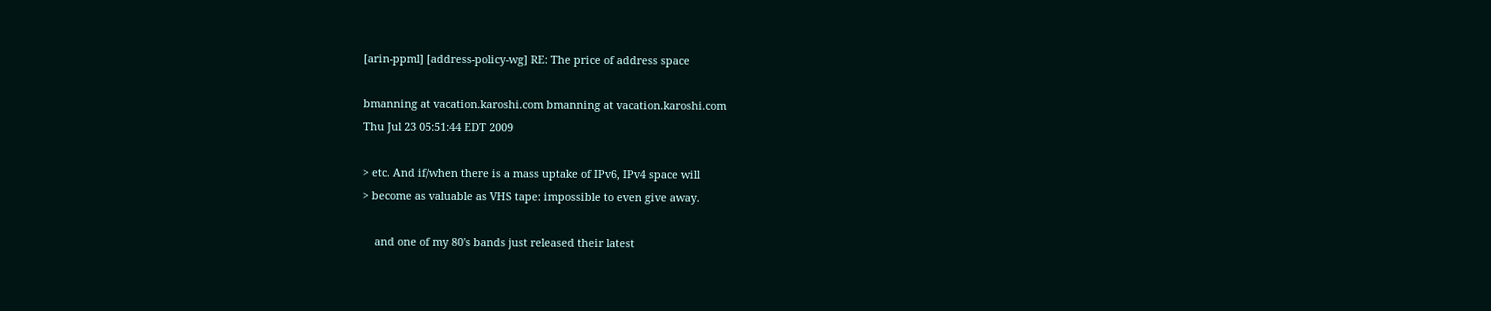[arin-ppml] [address-policy-wg] RE: The price of address space

bmanning at vacation.karoshi.com bmanning at vacation.karoshi.com
Thu Jul 23 05:51:44 EDT 2009

> etc. And if/when there is a mass uptake of IPv6, IPv4 space will
> become as valuable as VHS tape: impossible to even give away.

    and one of my 80's bands just released their latest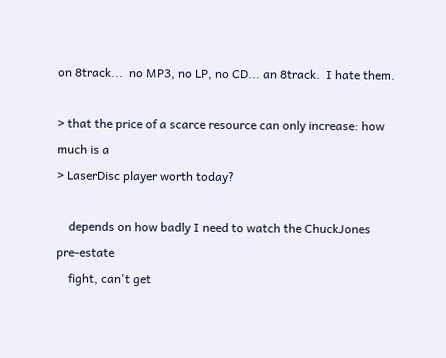on 8track...  no MP3, no LP, no CD... an 8track.  I hate them.

> that the price of a scarce resource can only increase: how much is a
> LaserDisc player worth today?

    depends on how badly I need to watch the ChuckJones pre-estate
    fight, can't get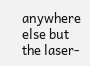anywhere else but the laser-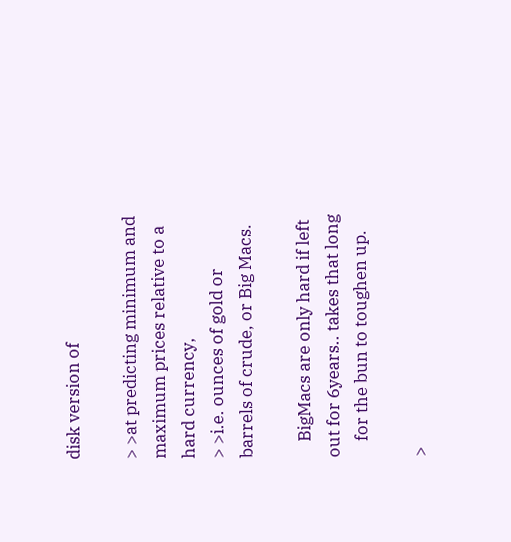disk version of

> >at predicting minimum and maximum prices relative to a hard currency,
> >i.e. ounces of gold or barrels of crude, or Big Macs.

    BigMacs are only hard if left out for 6years.. takes that long
    for the bun to toughen up.

>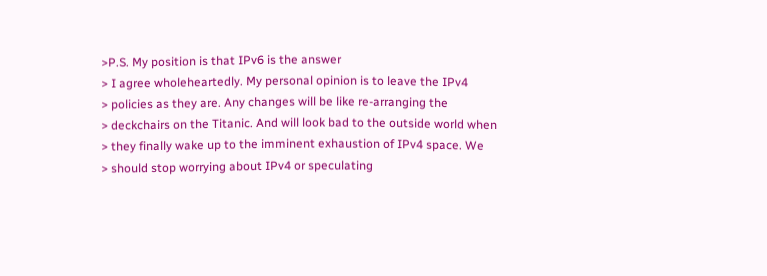>P.S. My position is that IPv6 is the answer
> I agree wholeheartedly. My personal opinion is to leave the IPv4
> policies as they are. Any changes will be like re-arranging the
> deckchairs on the Titanic. And will look bad to the outside world when
> they finally wake up to the imminent exhaustion of IPv4 space. We
> should stop worrying about IPv4 or speculating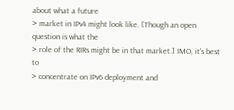about what a future
> market in IPv4 might look like. [Though an open question is what the
> role of the RIRs might be in that market.] IMO, it's best to
> concentrate on IPv6 deployment and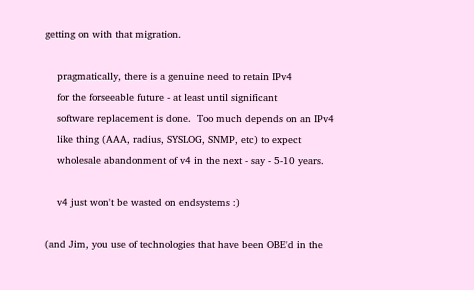getting on with that migration.

    pragmatically, there is a genuine need to retain IPv4
    for the forseeable future - at least until significant
    software replacement is done.  Too much depends on an IPv4
    like thing (AAA, radius, SYSLOG, SNMP, etc) to expect
    wholesale abandonment of v4 in the next - say - 5-10 years.

    v4 just won't be wasted on endsystems :)

(and Jim, you use of technologies that have been OBE'd in the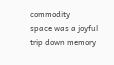commodity
space was a joyful trip down memory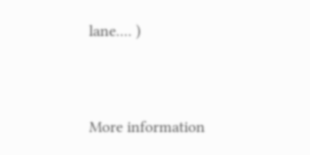lane.... )


More information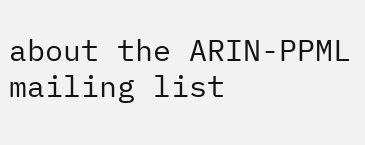about the ARIN-PPML mailing list